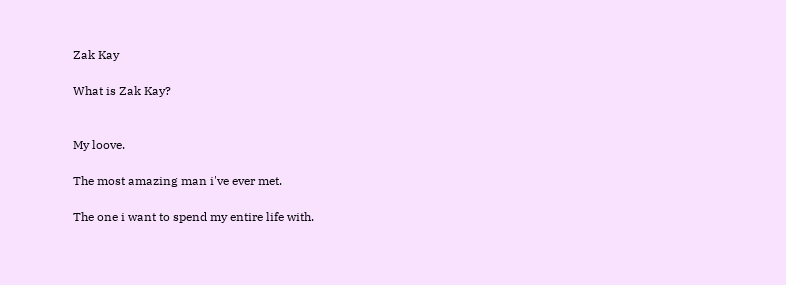Zak Kay

What is Zak Kay?


My loove.

The most amazing man i've ever met.

The one i want to spend my entire life with.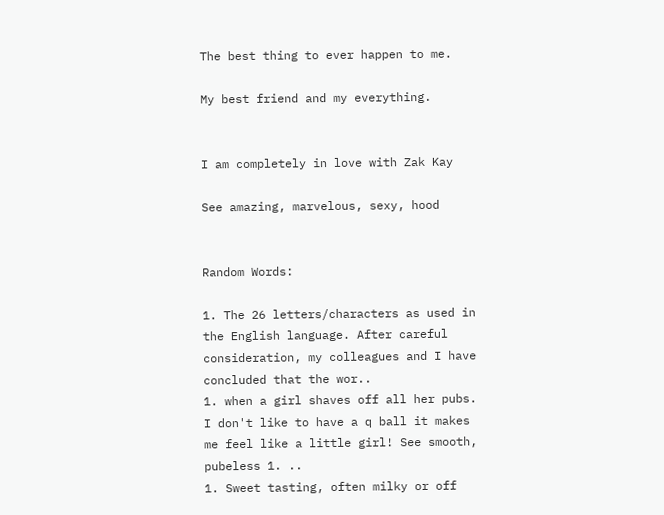The best thing to ever happen to me.

My best friend and my everything.


I am completely in love with Zak Kay

See amazing, marvelous, sexy, hood


Random Words:

1. The 26 letters/characters as used in the English language. After careful consideration, my colleagues and I have concluded that the wor..
1. when a girl shaves off all her pubs. I don't like to have a q ball it makes me feel like a little girl! See smooth, pubeless 1. ..
1. Sweet tasting, often milky or off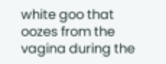white goo that oozes from the vagina during the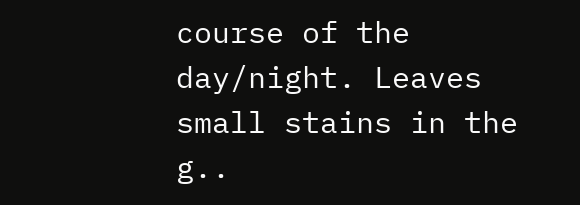course of the day/night. Leaves small stains in the g..